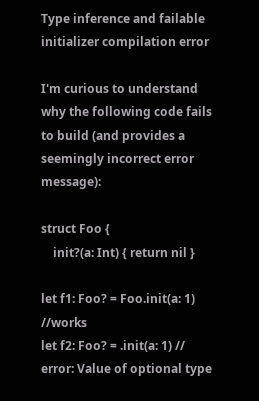Type inference and failable initializer compilation error

I'm curious to understand why the following code fails to build (and provides a seemingly incorrect error message):

struct Foo {
    init?(a: Int) { return nil }

let f1: Foo? = Foo.init(a: 1) //works
let f2: Foo? = .init(a: 1) // error: Value of optional type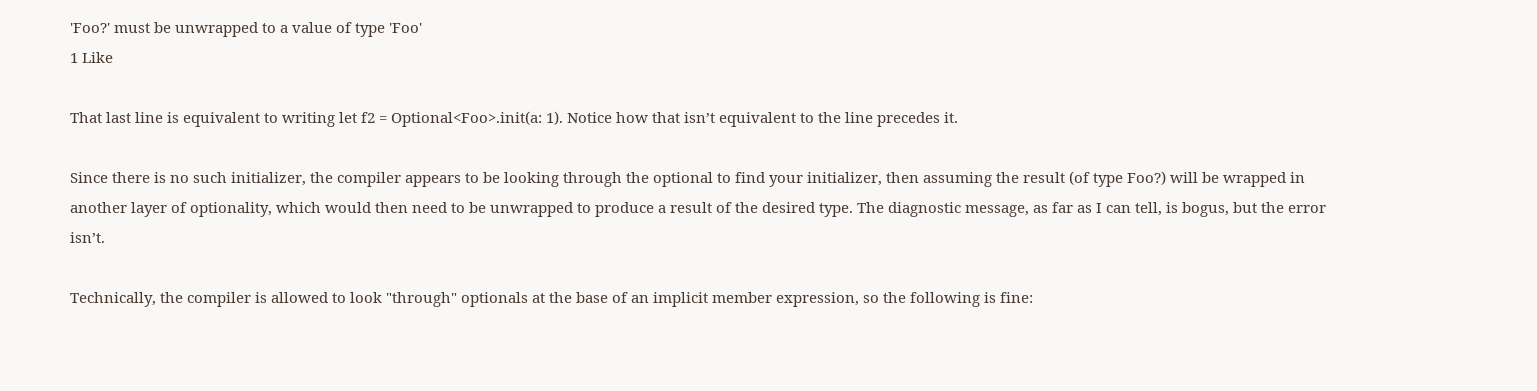'Foo?' must be unwrapped to a value of type 'Foo'
1 Like

That last line is equivalent to writing let f2 = Optional<Foo>.init(a: 1). Notice how that isn’t equivalent to the line precedes it.

Since there is no such initializer, the compiler appears to be looking through the optional to find your initializer, then assuming the result (of type Foo?) will be wrapped in another layer of optionality, which would then need to be unwrapped to produce a result of the desired type. The diagnostic message, as far as I can tell, is bogus, but the error isn’t.

Technically, the compiler is allowed to look "through" optionals at the base of an implicit member expression, so the following is fine: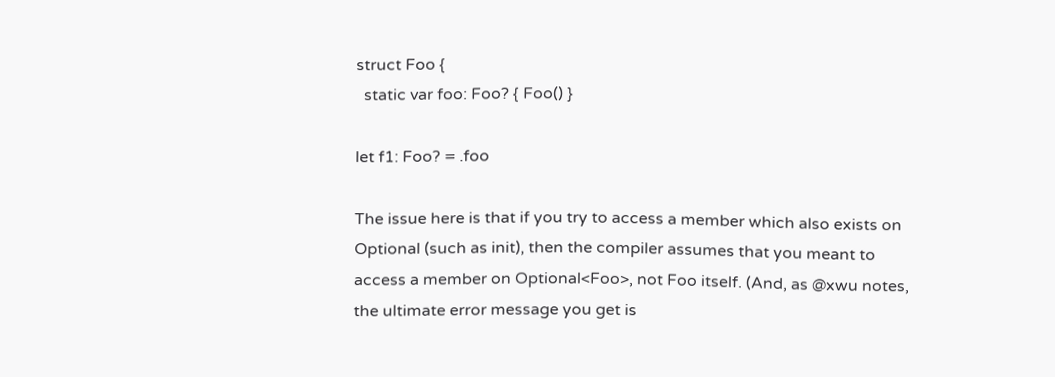struct Foo {
  static var foo: Foo? { Foo() }

let f1: Foo? = .foo

The issue here is that if you try to access a member which also exists on Optional (such as init), then the compiler assumes that you meant to access a member on Optional<Foo>, not Foo itself. (And, as @xwu notes, the ultimate error message you get is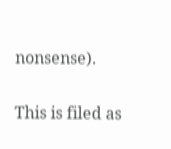nonsense).

This is filed as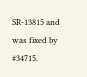SR-13815 and was fixed by #34715.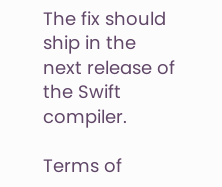The fix should ship in the next release of the Swift compiler.

Terms of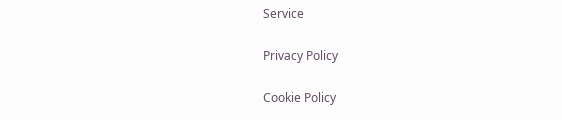Service

Privacy Policy

Cookie Policy